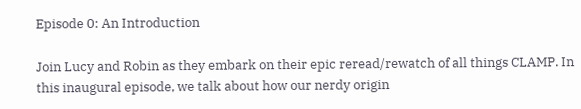Episode 0: An Introduction

Join Lucy and Robin as they embark on their epic reread/rewatch of all things CLAMP. In this inaugural episode, we talk about how our nerdy origin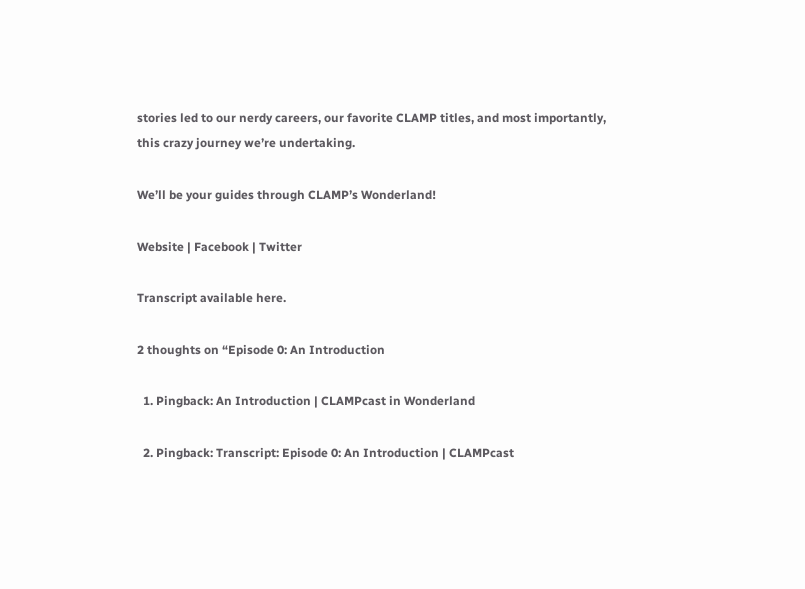stories led to our nerdy careers, our favorite CLAMP titles, and most importantly, this crazy journey we’re undertaking.

We’ll be your guides through CLAMP’s Wonderland!

Website | Facebook | Twitter

Transcript available here.

2 thoughts on “Episode 0: An Introduction

  1. Pingback: An Introduction | CLAMPcast in Wonderland

  2. Pingback: Transcript: Episode 0: An Introduction | CLAMPcast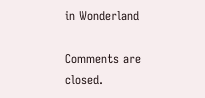in Wonderland

Comments are closed.